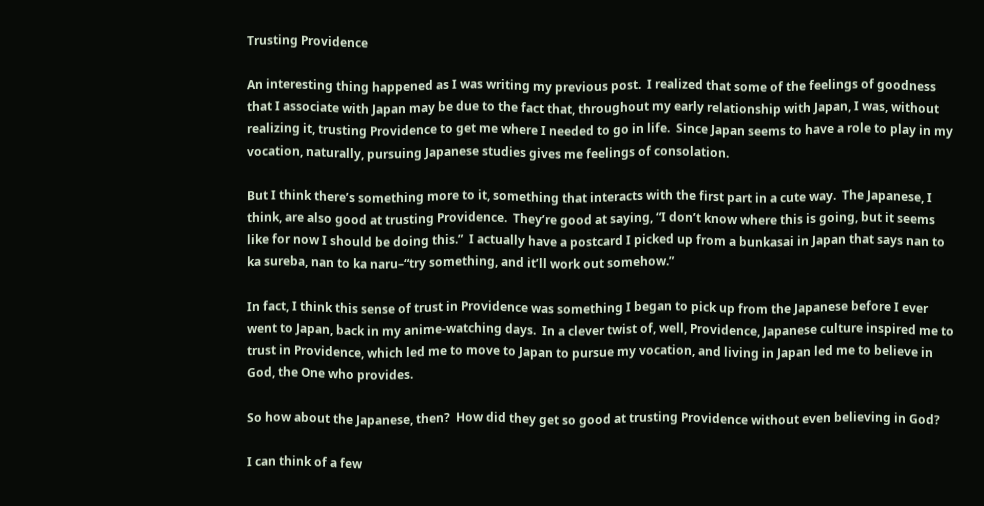Trusting Providence

An interesting thing happened as I was writing my previous post.  I realized that some of the feelings of goodness that I associate with Japan may be due to the fact that, throughout my early relationship with Japan, I was, without realizing it, trusting Providence to get me where I needed to go in life.  Since Japan seems to have a role to play in my vocation, naturally, pursuing Japanese studies gives me feelings of consolation.

But I think there’s something more to it, something that interacts with the first part in a cute way.  The Japanese, I think, are also good at trusting Providence.  They’re good at saying, “I don’t know where this is going, but it seems like for now I should be doing this.”  I actually have a postcard I picked up from a bunkasai in Japan that says nan to ka sureba, nan to ka naru–“try something, and it’ll work out somehow.”

In fact, I think this sense of trust in Providence was something I began to pick up from the Japanese before I ever went to Japan, back in my anime-watching days.  In a clever twist of, well, Providence, Japanese culture inspired me to trust in Providence, which led me to move to Japan to pursue my vocation, and living in Japan led me to believe in God, the One who provides.

So how about the Japanese, then?  How did they get so good at trusting Providence without even believing in God?

I can think of a few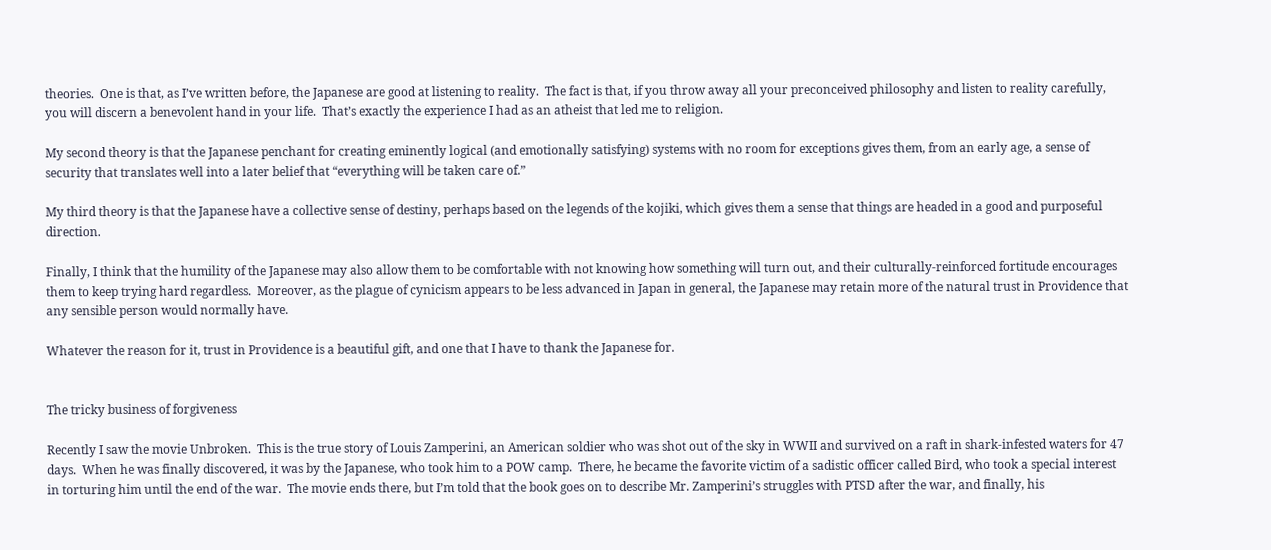theories.  One is that, as I’ve written before, the Japanese are good at listening to reality.  The fact is that, if you throw away all your preconceived philosophy and listen to reality carefully, you will discern a benevolent hand in your life.  That’s exactly the experience I had as an atheist that led me to religion.

My second theory is that the Japanese penchant for creating eminently logical (and emotionally satisfying) systems with no room for exceptions gives them, from an early age, a sense of security that translates well into a later belief that “everything will be taken care of.”

My third theory is that the Japanese have a collective sense of destiny, perhaps based on the legends of the kojiki, which gives them a sense that things are headed in a good and purposeful direction.

Finally, I think that the humility of the Japanese may also allow them to be comfortable with not knowing how something will turn out, and their culturally-reinforced fortitude encourages them to keep trying hard regardless.  Moreover, as the plague of cynicism appears to be less advanced in Japan in general, the Japanese may retain more of the natural trust in Providence that any sensible person would normally have.

Whatever the reason for it, trust in Providence is a beautiful gift, and one that I have to thank the Japanese for.


The tricky business of forgiveness

Recently I saw the movie Unbroken.  This is the true story of Louis Zamperini, an American soldier who was shot out of the sky in WWII and survived on a raft in shark-infested waters for 47 days.  When he was finally discovered, it was by the Japanese, who took him to a POW camp.  There, he became the favorite victim of a sadistic officer called Bird, who took a special interest in torturing him until the end of the war.  The movie ends there, but I’m told that the book goes on to describe Mr. Zamperini’s struggles with PTSD after the war, and finally, his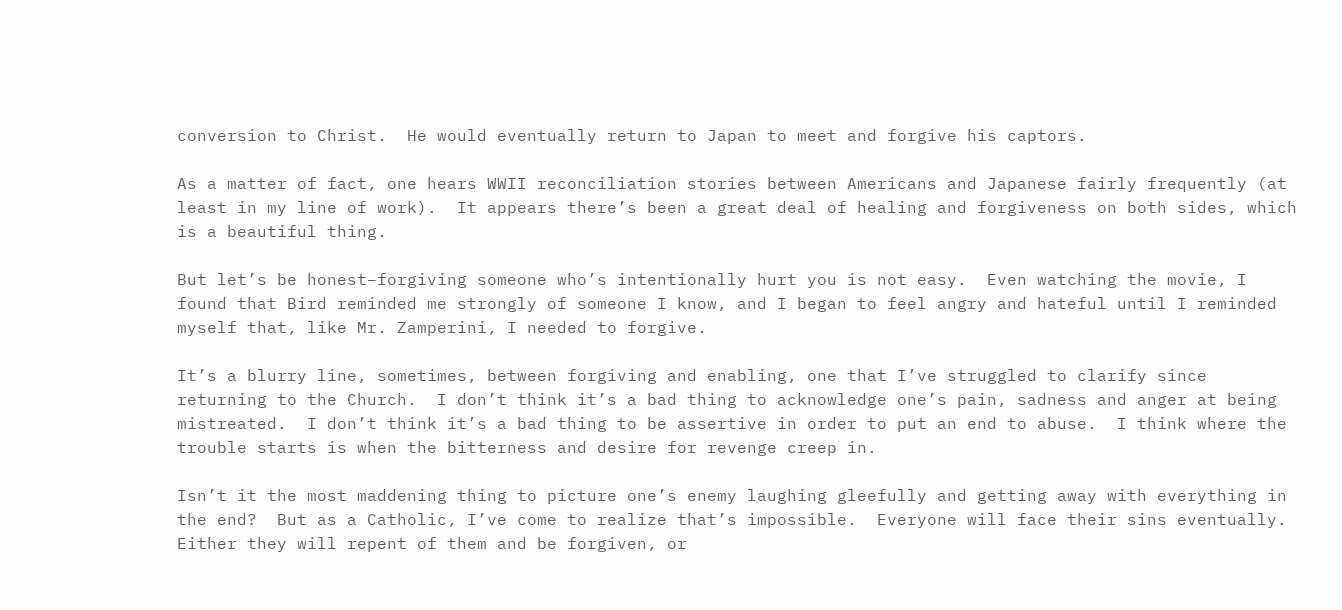conversion to Christ.  He would eventually return to Japan to meet and forgive his captors.

As a matter of fact, one hears WWII reconciliation stories between Americans and Japanese fairly frequently (at least in my line of work).  It appears there’s been a great deal of healing and forgiveness on both sides, which is a beautiful thing.

But let’s be honest–forgiving someone who’s intentionally hurt you is not easy.  Even watching the movie, I found that Bird reminded me strongly of someone I know, and I began to feel angry and hateful until I reminded myself that, like Mr. Zamperini, I needed to forgive.

It’s a blurry line, sometimes, between forgiving and enabling, one that I’ve struggled to clarify since returning to the Church.  I don’t think it’s a bad thing to acknowledge one’s pain, sadness and anger at being mistreated.  I don’t think it’s a bad thing to be assertive in order to put an end to abuse.  I think where the trouble starts is when the bitterness and desire for revenge creep in.

Isn’t it the most maddening thing to picture one’s enemy laughing gleefully and getting away with everything in the end?  But as a Catholic, I’ve come to realize that’s impossible.  Everyone will face their sins eventually.  Either they will repent of them and be forgiven, or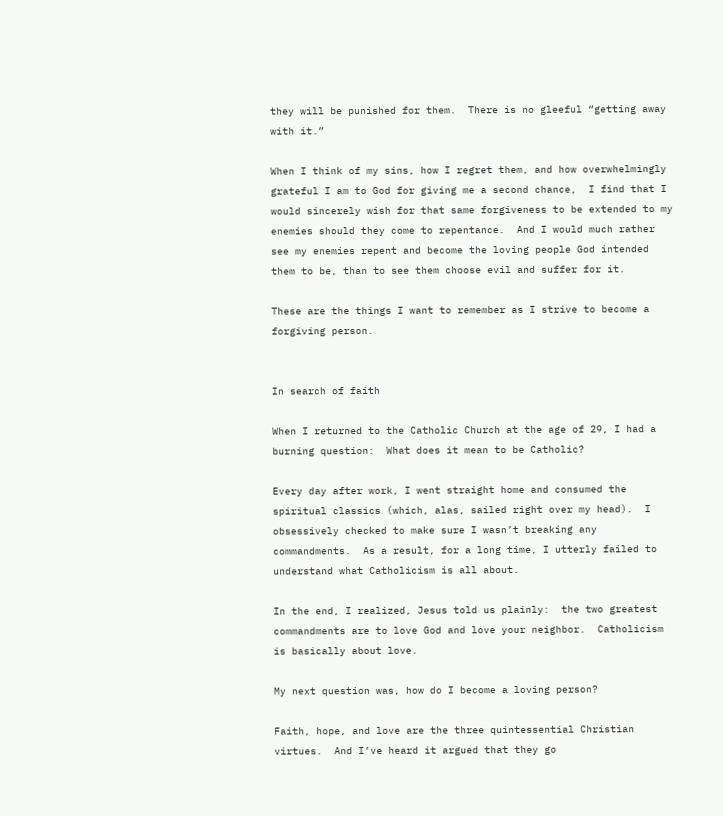they will be punished for them.  There is no gleeful “getting away with it.”

When I think of my sins, how I regret them, and how overwhelmingly grateful I am to God for giving me a second chance,  I find that I would sincerely wish for that same forgiveness to be extended to my enemies should they come to repentance.  And I would much rather see my enemies repent and become the loving people God intended them to be, than to see them choose evil and suffer for it.

These are the things I want to remember as I strive to become a forgiving person.


In search of faith

When I returned to the Catholic Church at the age of 29, I had a burning question:  What does it mean to be Catholic?

Every day after work, I went straight home and consumed the spiritual classics (which, alas, sailed right over my head).  I obsessively checked to make sure I wasn’t breaking any commandments.  As a result, for a long time, I utterly failed to understand what Catholicism is all about.

In the end, I realized, Jesus told us plainly:  the two greatest commandments are to love God and love your neighbor.  Catholicism is basically about love.

My next question was, how do I become a loving person?

Faith, hope, and love are the three quintessential Christian virtues.  And I’ve heard it argued that they go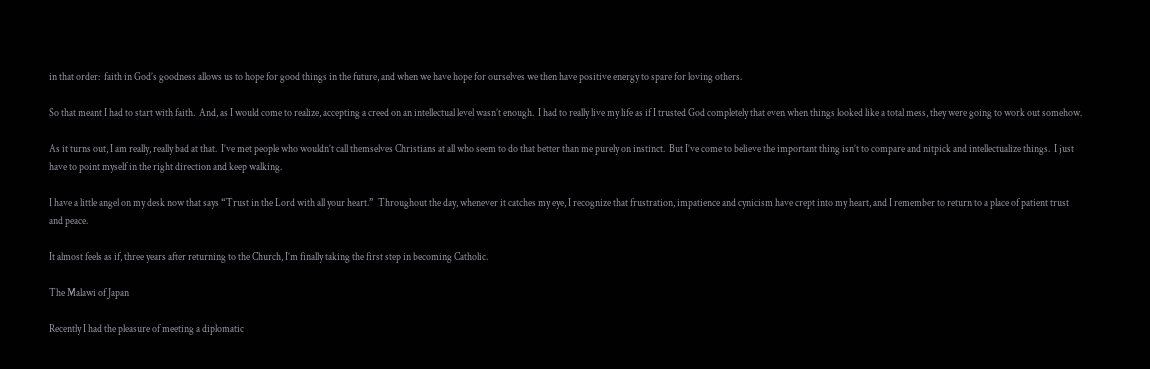in that order:  faith in God’s goodness allows us to hope for good things in the future, and when we have hope for ourselves we then have positive energy to spare for loving others.

So that meant I had to start with faith.  And, as I would come to realize, accepting a creed on an intellectual level wasn’t enough.  I had to really live my life as if I trusted God completely that even when things looked like a total mess, they were going to work out somehow.

As it turns out, I am really, really bad at that.  I’ve met people who wouldn’t call themselves Christians at all who seem to do that better than me purely on instinct.  But I’ve come to believe the important thing isn’t to compare and nitpick and intellectualize things.  I just have to point myself in the right direction and keep walking.

I have a little angel on my desk now that says “Trust in the Lord with all your heart.”  Throughout the day, whenever it catches my eye, I recognize that frustration, impatience and cynicism have crept into my heart, and I remember to return to a place of patient trust and peace.

It almost feels as if, three years after returning to the Church, I’m finally taking the first step in becoming Catholic.

The Malawi of Japan

Recently I had the pleasure of meeting a diplomatic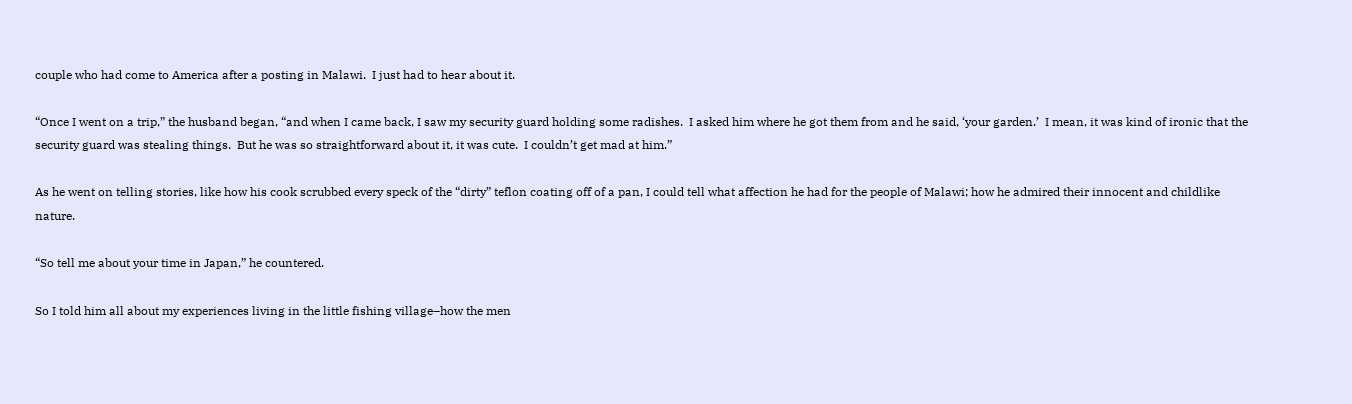couple who had come to America after a posting in Malawi.  I just had to hear about it.

“Once I went on a trip,” the husband began, “and when I came back, I saw my security guard holding some radishes.  I asked him where he got them from and he said, ‘your garden.’  I mean, it was kind of ironic that the security guard was stealing things.  But he was so straightforward about it, it was cute.  I couldn’t get mad at him.”

As he went on telling stories, like how his cook scrubbed every speck of the “dirty” teflon coating off of a pan, I could tell what affection he had for the people of Malawi; how he admired their innocent and childlike nature.

“So tell me about your time in Japan,” he countered.

So I told him all about my experiences living in the little fishing village–how the men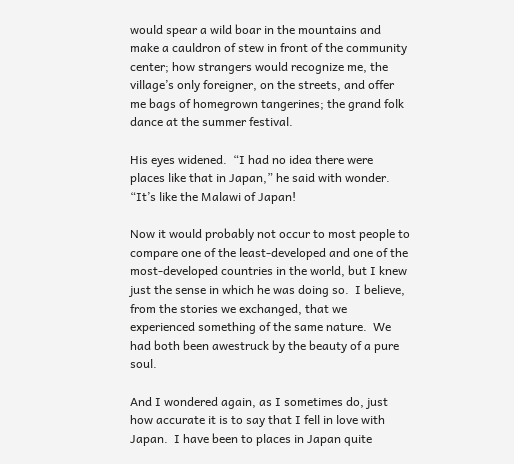would spear a wild boar in the mountains and make a cauldron of stew in front of the community center; how strangers would recognize me, the village’s only foreigner, on the streets, and offer me bags of homegrown tangerines; the grand folk dance at the summer festival.

His eyes widened.  “I had no idea there were places like that in Japan,” he said with wonder.  “It’s like the Malawi of Japan!

Now it would probably not occur to most people to compare one of the least-developed and one of the most-developed countries in the world, but I knew just the sense in which he was doing so.  I believe, from the stories we exchanged, that we experienced something of the same nature.  We had both been awestruck by the beauty of a pure soul.

And I wondered again, as I sometimes do, just how accurate it is to say that I fell in love with Japan.  I have been to places in Japan quite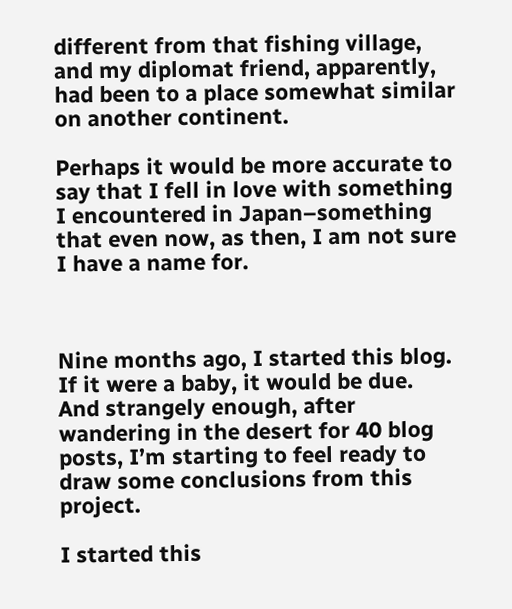different from that fishing village, and my diplomat friend, apparently, had been to a place somewhat similar on another continent.

Perhaps it would be more accurate to say that I fell in love with something I encountered in Japan–something that even now, as then, I am not sure I have a name for.



Nine months ago, I started this blog.  If it were a baby, it would be due.  And strangely enough, after wandering in the desert for 40 blog posts, I’m starting to feel ready to draw some conclusions from this project.

I started this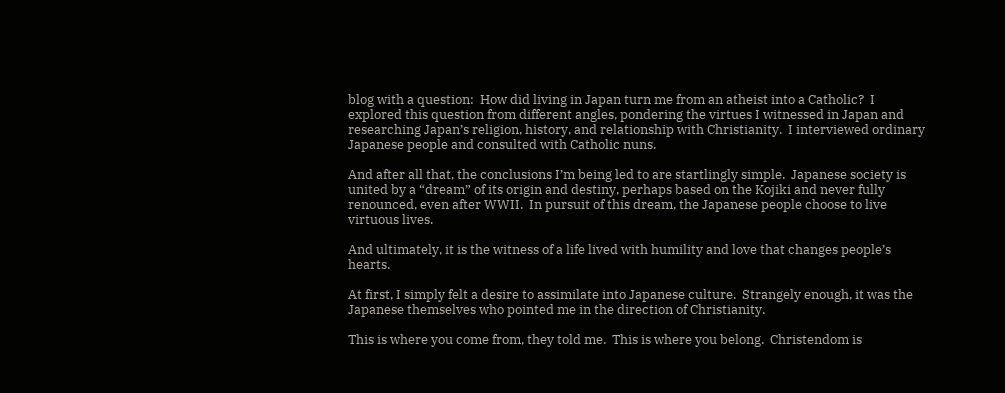blog with a question:  How did living in Japan turn me from an atheist into a Catholic?  I explored this question from different angles, pondering the virtues I witnessed in Japan and researching Japan’s religion, history, and relationship with Christianity.  I interviewed ordinary Japanese people and consulted with Catholic nuns.

And after all that, the conclusions I’m being led to are startlingly simple.  Japanese society is united by a “dream” of its origin and destiny, perhaps based on the Kojiki and never fully renounced, even after WWII.  In pursuit of this dream, the Japanese people choose to live virtuous lives.

And ultimately, it is the witness of a life lived with humility and love that changes people’s hearts.

At first, I simply felt a desire to assimilate into Japanese culture.  Strangely enough, it was the Japanese themselves who pointed me in the direction of Christianity.

This is where you come from, they told me.  This is where you belong.  Christendom is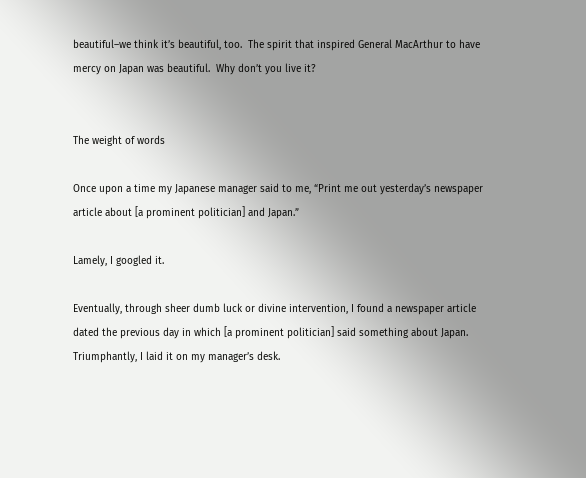beautiful–we think it’s beautiful, too.  The spirit that inspired General MacArthur to have mercy on Japan was beautiful.  Why don’t you live it?


The weight of words

Once upon a time my Japanese manager said to me, “Print me out yesterday’s newspaper article about [a prominent politician] and Japan.”

Lamely, I googled it.

Eventually, through sheer dumb luck or divine intervention, I found a newspaper article dated the previous day in which [a prominent politician] said something about Japan.  Triumphantly, I laid it on my manager’s desk.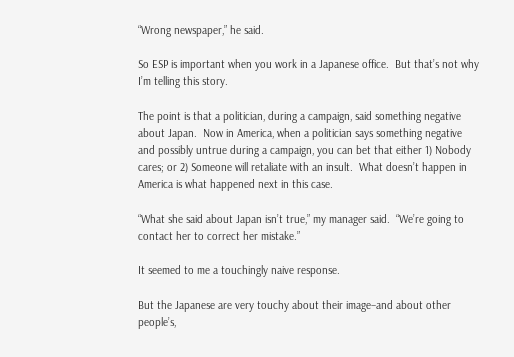“Wrong newspaper,” he said.

So ESP is important when you work in a Japanese office.  But that’s not why I’m telling this story.

The point is that a politician, during a campaign, said something negative about Japan.  Now in America, when a politician says something negative and possibly untrue during a campaign, you can bet that either 1) Nobody cares; or 2) Someone will retaliate with an insult.  What doesn’t happen in America is what happened next in this case.

“What she said about Japan isn’t true,” my manager said.  “We’re going to contact her to correct her mistake.”

It seemed to me a touchingly naive response.

But the Japanese are very touchy about their image–and about other people’s,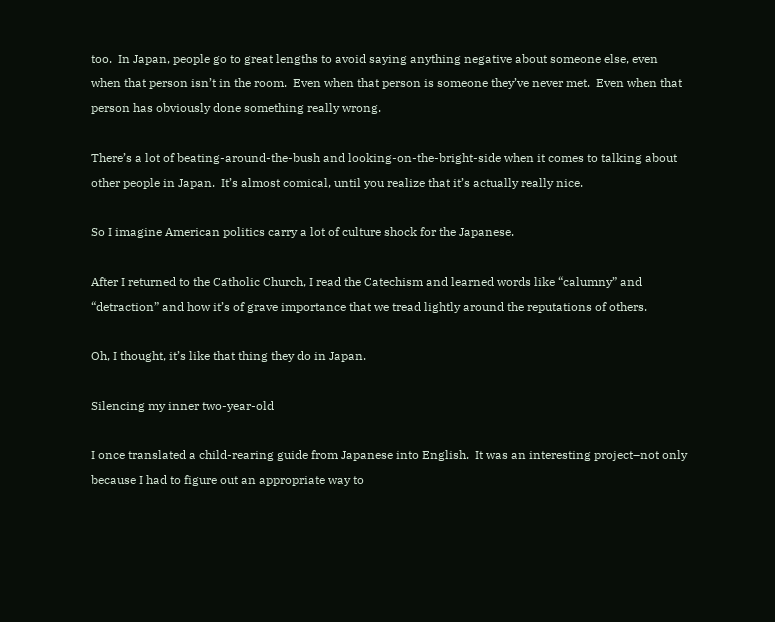too.  In Japan, people go to great lengths to avoid saying anything negative about someone else, even when that person isn’t in the room.  Even when that person is someone they’ve never met.  Even when that person has obviously done something really wrong.

There’s a lot of beating-around-the-bush and looking-on-the-bright-side when it comes to talking about other people in Japan.  It’s almost comical, until you realize that it’s actually really nice.

So I imagine American politics carry a lot of culture shock for the Japanese.

After I returned to the Catholic Church, I read the Catechism and learned words like “calumny” and “detraction” and how it’s of grave importance that we tread lightly around the reputations of others.

Oh, I thought, it’s like that thing they do in Japan.

Silencing my inner two-year-old

I once translated a child-rearing guide from Japanese into English.  It was an interesting project–not only because I had to figure out an appropriate way to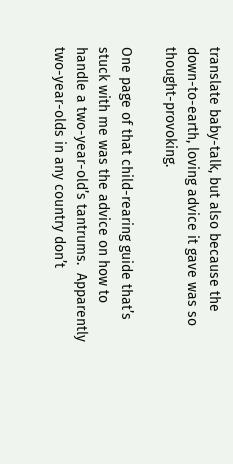translate baby-talk, but also because the down-to-earth, loving advice it gave was so thought-provoking.

One page of that child-rearing guide that’s stuck with me was the advice on how to handle a two-year-old’s tantrums.  Apparently two-year-olds in any country don’t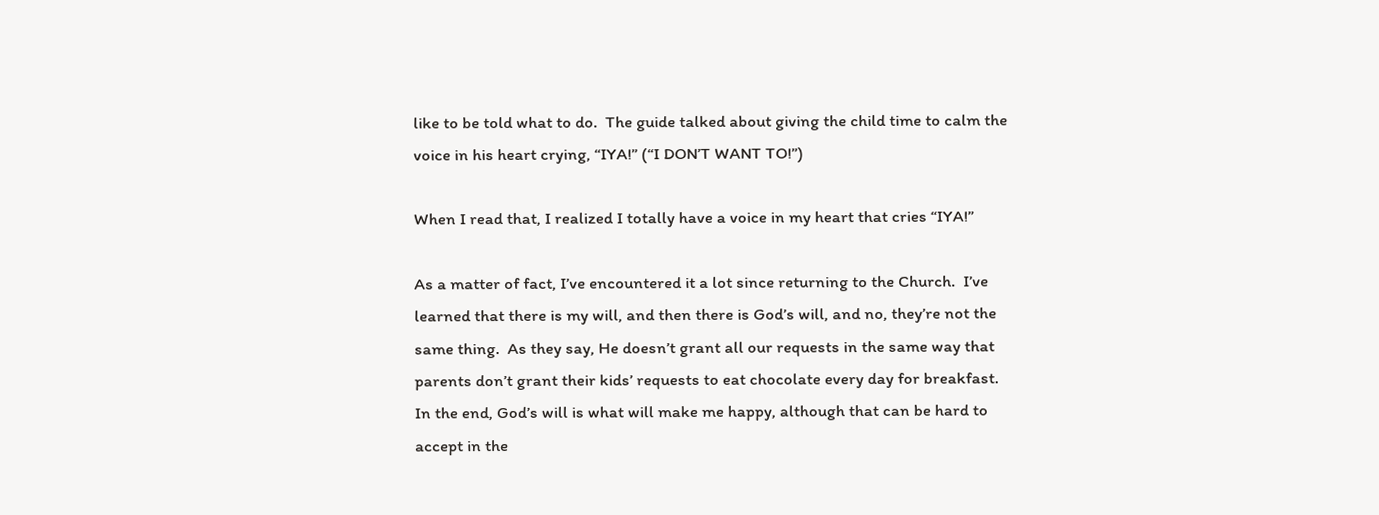like to be told what to do.  The guide talked about giving the child time to calm the voice in his heart crying, “IYA!” (“I DON’T WANT TO!”)

When I read that, I realized I totally have a voice in my heart that cries “IYA!”

As a matter of fact, I’ve encountered it a lot since returning to the Church.  I’ve learned that there is my will, and then there is God’s will, and no, they’re not the same thing.  As they say, He doesn’t grant all our requests in the same way that parents don’t grant their kids’ requests to eat chocolate every day for breakfast.  In the end, God’s will is what will make me happy, although that can be hard to accept in the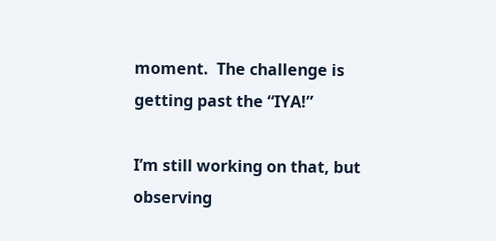moment.  The challenge is getting past the “IYA!”

I’m still working on that, but observing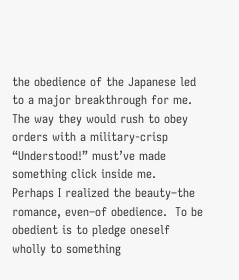the obedience of the Japanese led to a major breakthrough for me.  The way they would rush to obey orders with a military-crisp “Understood!” must’ve made something click inside me.  Perhaps I realized the beauty–the romance, even–of obedience.  To be obedient is to pledge oneself wholly to something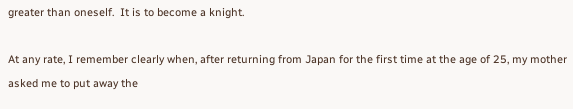greater than oneself.  It is to become a knight.

At any rate, I remember clearly when, after returning from Japan for the first time at the age of 25, my mother asked me to put away the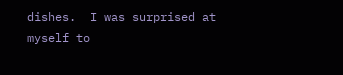dishes.  I was surprised at myself to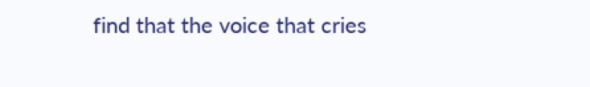find that the voice that cries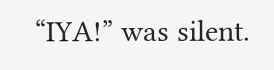“IYA!” was silent.